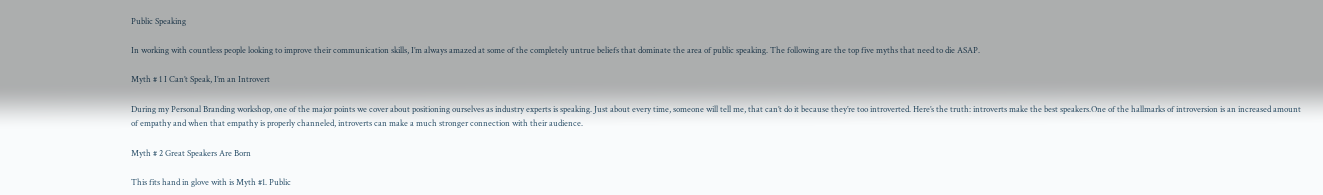Public Speaking

In working with countless people looking to improve their communication skills, I’m always amazed at some of the completely untrue beliefs that dominate the area of public speaking. The following are the top five myths that need to die ASAP.

Myth # 1 I Can’t Speak, I’m an Introvert

During my Personal Branding workshop, one of the major points we cover about positioning ourselves as industry experts is speaking. Just about every time, someone will tell me, that can’t do it because they’re too introverted. Here’s the truth: introverts make the best speakers.One of the hallmarks of introversion is an increased amount of empathy and when that empathy is properly channeled, introverts can make a much stronger connection with their audience.

Myth # 2 Great Speakers Are Born

This fits hand in glove with is Myth #1. Public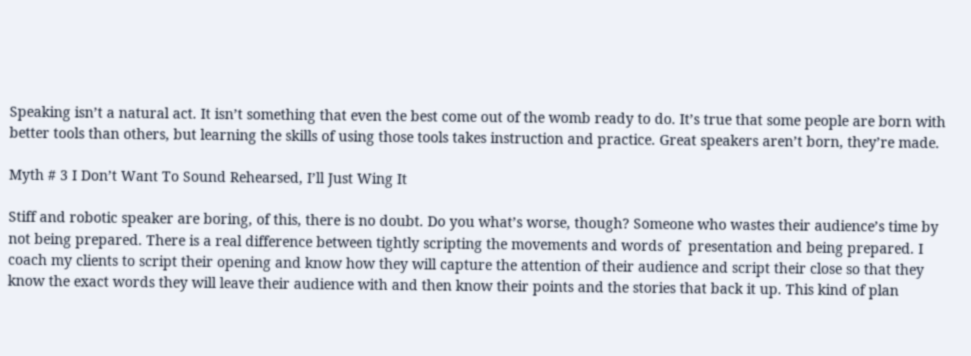Speaking isn’t a natural act. It isn’t something that even the best come out of the womb ready to do. It’s true that some people are born with better tools than others, but learning the skills of using those tools takes instruction and practice. Great speakers aren’t born, they’re made.

Myth # 3 I Don’t Want To Sound Rehearsed, I’ll Just Wing It

Stiff and robotic speaker are boring, of this, there is no doubt. Do you what’s worse, though? Someone who wastes their audience’s time by not being prepared. There is a real difference between tightly scripting the movements and words of  presentation and being prepared. I coach my clients to script their opening and know how they will capture the attention of their audience and script their close so that they know the exact words they will leave their audience with and then know their points and the stories that back it up. This kind of plan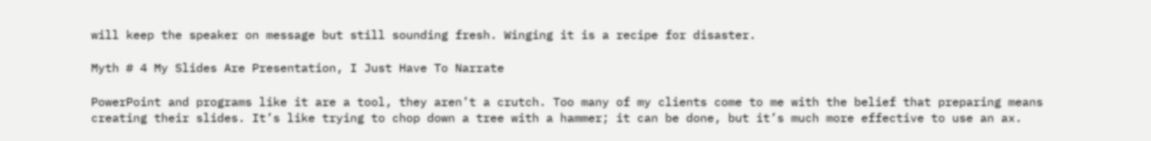will keep the speaker on message but still sounding fresh. Winging it is a recipe for disaster.

Myth # 4 My Slides Are Presentation, I Just Have To Narrate

PowerPoint and programs like it are a tool, they aren’t a crutch. Too many of my clients come to me with the belief that preparing means creating their slides. It’s like trying to chop down a tree with a hammer; it can be done, but it’s much more effective to use an ax.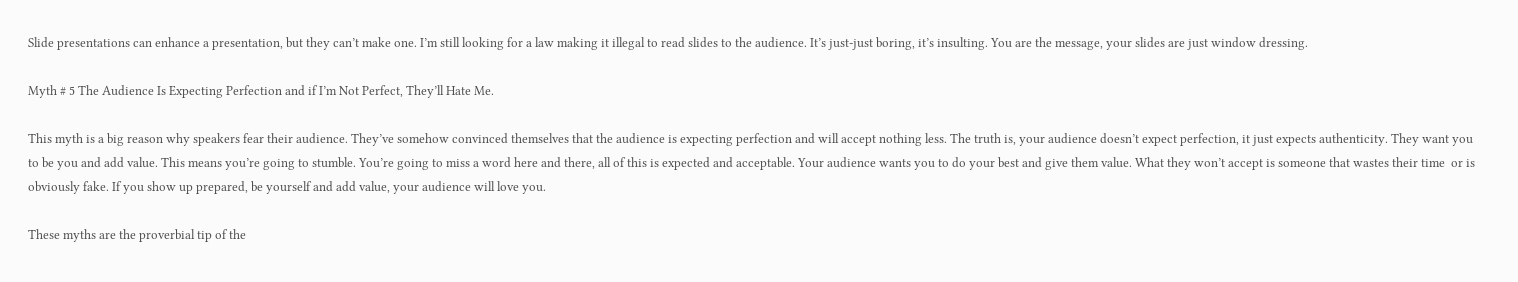Slide presentations can enhance a presentation, but they can’t make one. I’m still looking for a law making it illegal to read slides to the audience. It’s just-just boring, it’s insulting. You are the message, your slides are just window dressing.

Myth # 5 The Audience Is Expecting Perfection and if I’m Not Perfect, They’ll Hate Me.

This myth is a big reason why speakers fear their audience. They’ve somehow convinced themselves that the audience is expecting perfection and will accept nothing less. The truth is, your audience doesn’t expect perfection, it just expects authenticity. They want you to be you and add value. This means you’re going to stumble. You’re going to miss a word here and there, all of this is expected and acceptable. Your audience wants you to do your best and give them value. What they won’t accept is someone that wastes their time  or is obviously fake. If you show up prepared, be yourself and add value, your audience will love you.

These myths are the proverbial tip of the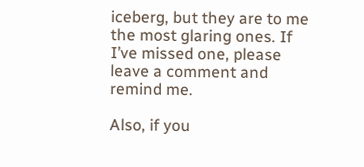iceberg, but they are to me the most glaring ones. If I’ve missed one, please leave a comment and remind me.

Also, if you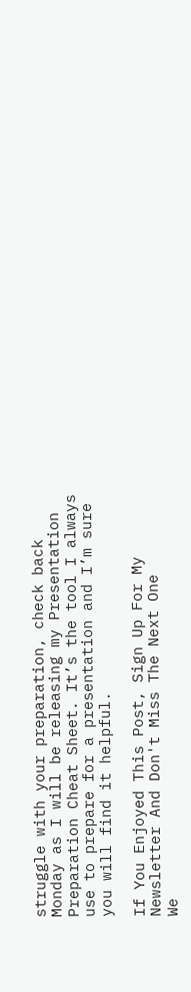struggle with your preparation, check back Monday as I will be releasing my Presentation Preparation Cheat Sheet. It’s the tool I always use to prepare for a presentation and I’m sure you will find it helpful.

If You Enjoyed This Post, Sign Up For My Newsletter And Don't Miss The Next One
We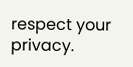respect your privacy.